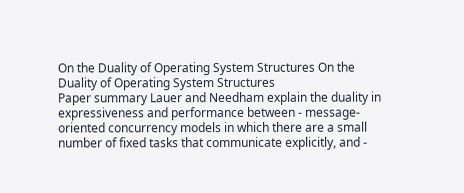On the Duality of Operating System Structures On the Duality of Operating System Structures
Paper summary Lauer and Needham explain the duality in expressiveness and performance between - message-oriented concurrency models in which there are a small number of fixed tasks that communicate explicitly, and -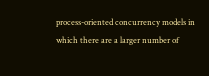process-oriented concurrency models in which there are a larger number of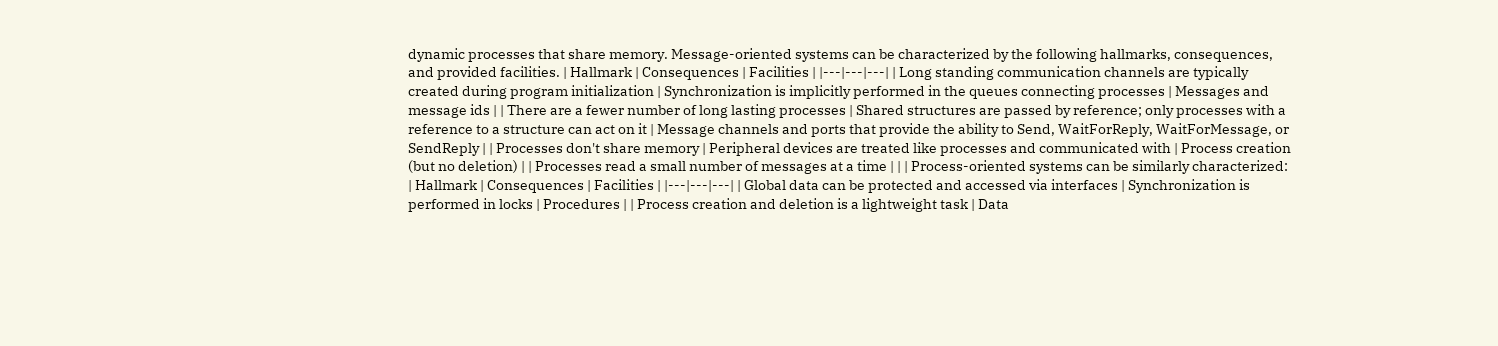dynamic processes that share memory. Message-oriented systems can be characterized by the following hallmarks, consequences, and provided facilities. | Hallmark | Consequences | Facilities | |---|---|---| | Long standing communication channels are typically created during program initialization | Synchronization is implicitly performed in the queues connecting processes | Messages and message ids | | There are a fewer number of long lasting processes | Shared structures are passed by reference; only processes with a reference to a structure can act on it | Message channels and ports that provide the ability to Send, WaitForReply, WaitForMessage, or SendReply | | Processes don't share memory | Peripheral devices are treated like processes and communicated with | Process creation (but no deletion) | | Processes read a small number of messages at a time | | | Process-oriented systems can be similarly characterized: | Hallmark | Consequences | Facilities | |---|---|---| | Global data can be protected and accessed via interfaces | Synchronization is performed in locks | Procedures | | Process creation and deletion is a lightweight task | Data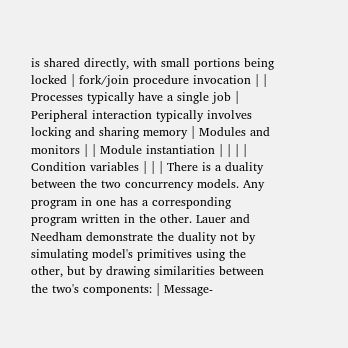is shared directly, with small portions being locked | fork/join procedure invocation | | Processes typically have a single job | Peripheral interaction typically involves locking and sharing memory | Modules and monitors | | Module instantiation | | | | Condition variables | | | There is a duality between the two concurrency models. Any program in one has a corresponding program written in the other. Lauer and Needham demonstrate the duality not by simulating model's primitives using the other, but by drawing similarities between the two's components: | Message-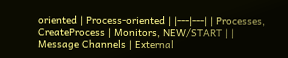oriented | Process-oriented | |---|---| | Processes, CreateProcess | Monitors, NEW/START | | Message Channels | External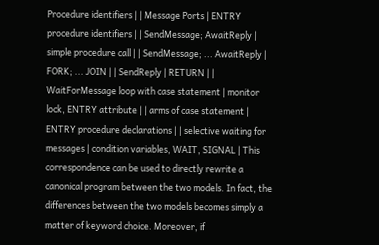Procedure identifiers | | Message Ports | ENTRY procedure identifiers | | SendMessage; AwaitReply | simple procedure call | | SendMessage; ... AwaitReply | FORK; ... JOIN | | SendReply | RETURN | | WaitForMessage loop with case statement | monitor lock, ENTRY attribute | | arms of case statement | ENTRY procedure declarations | | selective waiting for messages | condition variables, WAIT, SIGNAL | This correspondence can be used to directly rewrite a canonical program between the two models. In fact, the differences between the two models becomes simply a matter of keyword choice. Moreover, if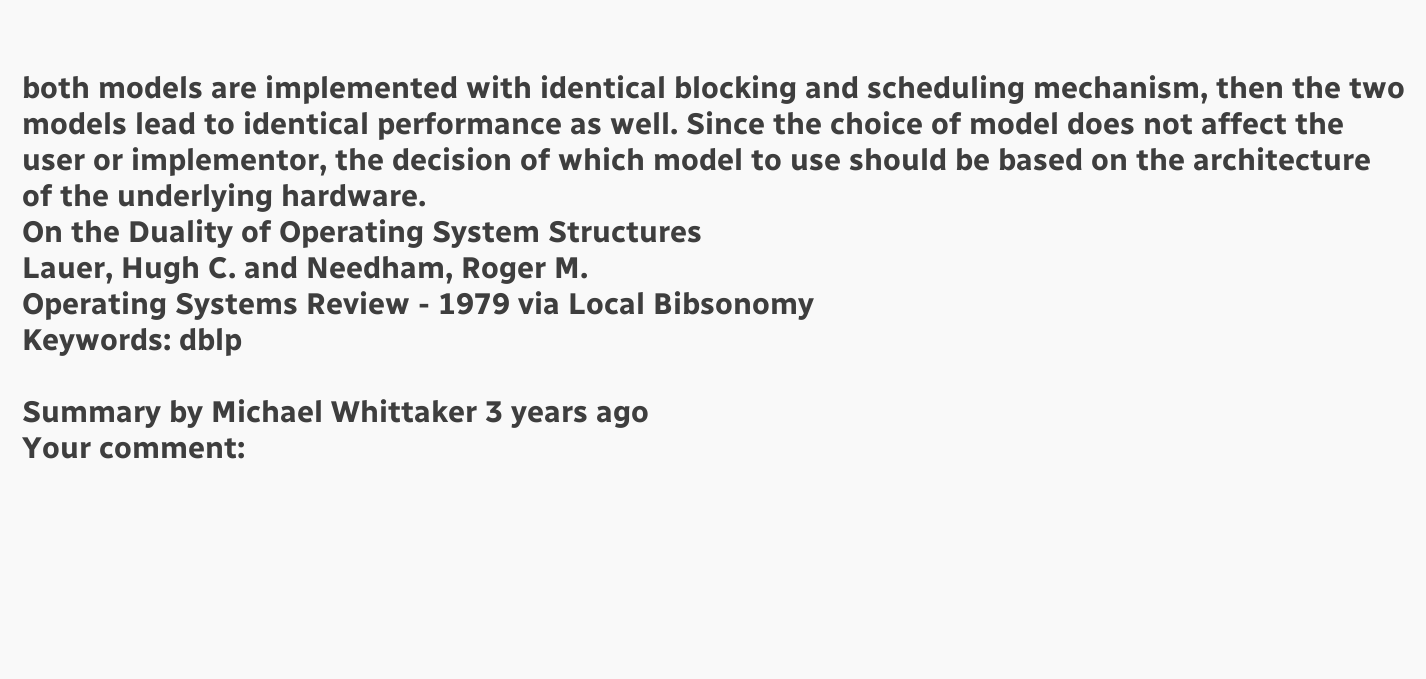both models are implemented with identical blocking and scheduling mechanism, then the two models lead to identical performance as well. Since the choice of model does not affect the user or implementor, the decision of which model to use should be based on the architecture of the underlying hardware.
On the Duality of Operating System Structures
Lauer, Hugh C. and Needham, Roger M.
Operating Systems Review - 1979 via Local Bibsonomy
Keywords: dblp

Summary by Michael Whittaker 3 years ago
Your comment: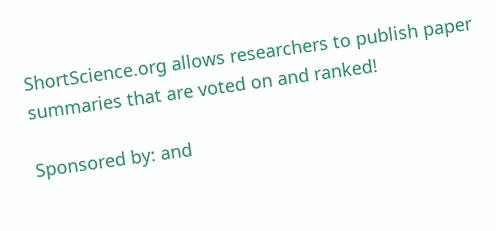ShortScience.org allows researchers to publish paper summaries that are voted on and ranked!

Sponsored by: and